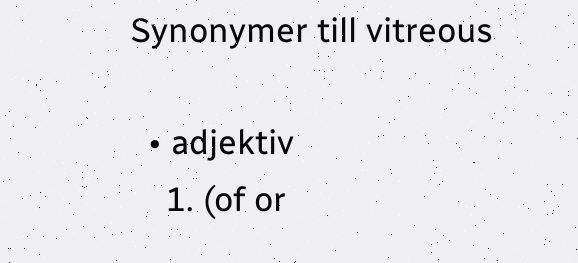Synonymer till vitreous

  • adjektiv
    1. (of or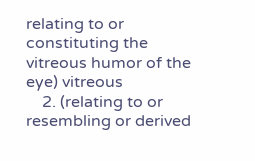relating to or constituting the vitreous humor of the eye) vitreous
    2. (relating to or resembling or derived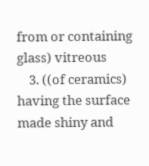from or containing glass) vitreous
    3. ((of ceramics) having the surface made shiny and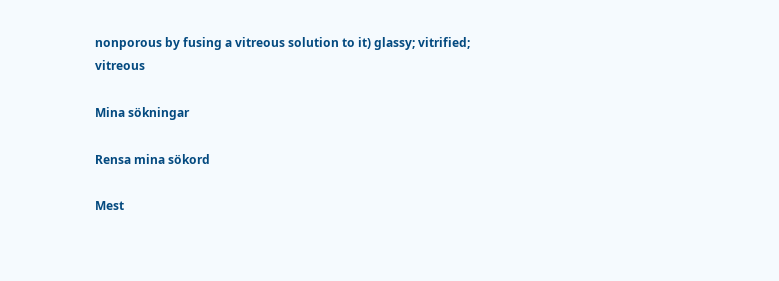nonporous by fusing a vitreous solution to it) glassy; vitrified; vitreous

Mina sökningar

Rensa mina sökord

Mest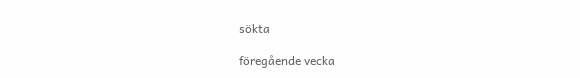sökta

föregående vecka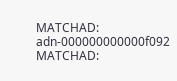MATCHAD: adn-000000000000f092
MATCHAD: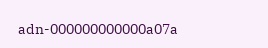adn-000000000000a07a